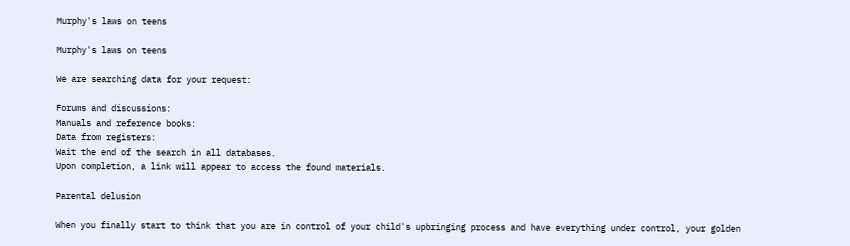Murphy's laws on teens

Murphy's laws on teens

We are searching data for your request:

Forums and discussions:
Manuals and reference books:
Data from registers:
Wait the end of the search in all databases.
Upon completion, a link will appear to access the found materials.

Parental delusion

When you finally start to think that you are in control of your child's upbringing process and have everything under control, your golden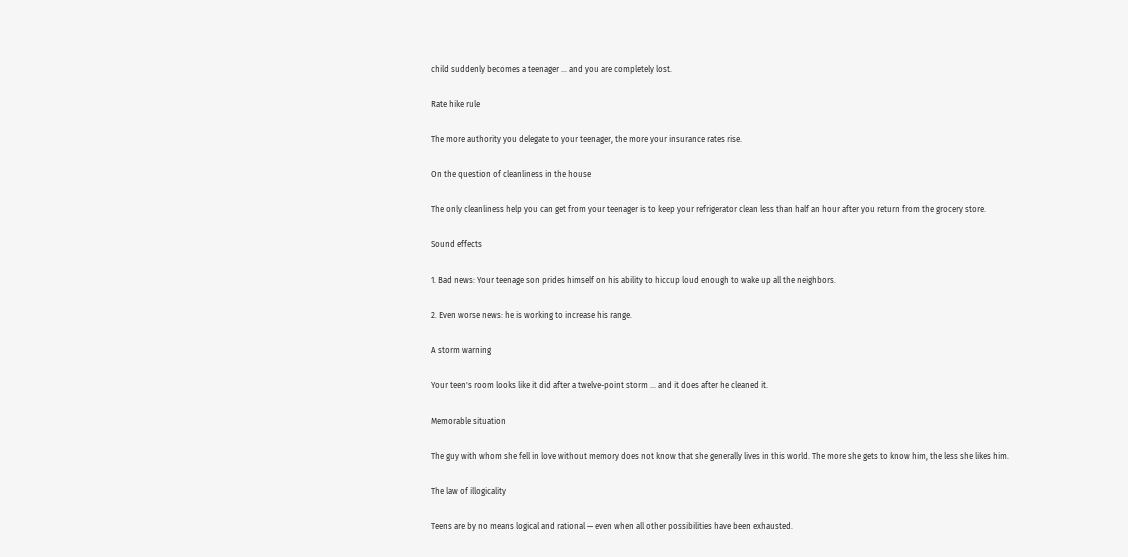child suddenly becomes a teenager ... and you are completely lost.

Rate hike rule

The more authority you delegate to your teenager, the more your insurance rates rise.

On the question of cleanliness in the house

The only cleanliness help you can get from your teenager is to keep your refrigerator clean less than half an hour after you return from the grocery store.

Sound effects

1. Bad news: Your teenage son prides himself on his ability to hiccup loud enough to wake up all the neighbors.

2. Even worse news: he is working to increase his range.

A storm warning

Your teen's room looks like it did after a twelve-point storm ... and it does after he cleaned it.

Memorable situation

The guy with whom she fell in love without memory does not know that she generally lives in this world. The more she gets to know him, the less she likes him.

The law of illogicality

Teens are by no means logical and rational — even when all other possibilities have been exhausted.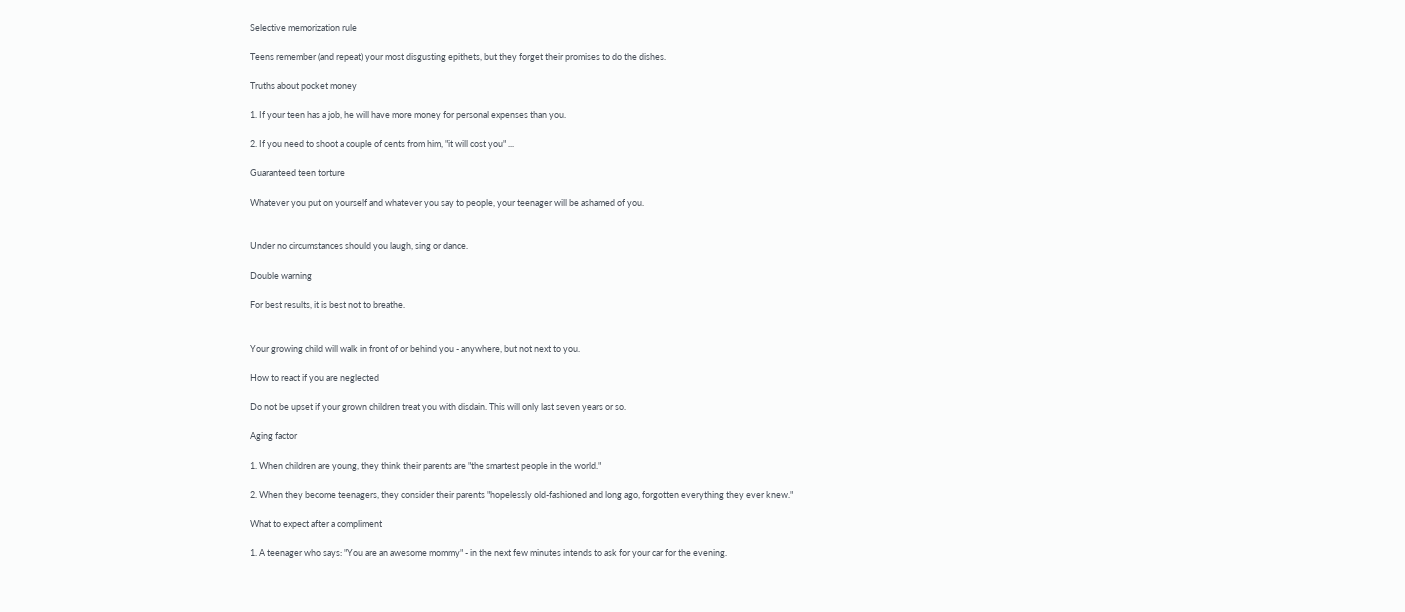Selective memorization rule

Teens remember (and repeat) your most disgusting epithets, but they forget their promises to do the dishes.

Truths about pocket money

1. If your teen has a job, he will have more money for personal expenses than you.

2. If you need to shoot a couple of cents from him, "it will cost you" ...

Guaranteed teen torture

Whatever you put on yourself and whatever you say to people, your teenager will be ashamed of you.


Under no circumstances should you laugh, sing or dance.

Double warning

For best results, it is best not to breathe.


Your growing child will walk in front of or behind you - anywhere, but not next to you.

How to react if you are neglected

Do not be upset if your grown children treat you with disdain. This will only last seven years or so.

Aging factor

1. When children are young, they think their parents are "the smartest people in the world."

2. When they become teenagers, they consider their parents "hopelessly old-fashioned and long ago, forgotten everything they ever knew."

What to expect after a compliment

1. A teenager who says: "You are an awesome mommy" - in the next few minutes intends to ask for your car for the evening.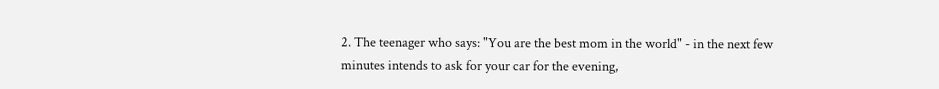2. The teenager who says: "You are the best mom in the world" - in the next few minutes intends to ask for your car for the evening,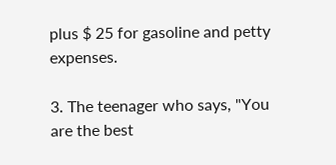plus $ 25 for gasoline and petty expenses.

3. The teenager who says, "You are the best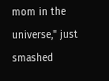mom in the universe," just smashed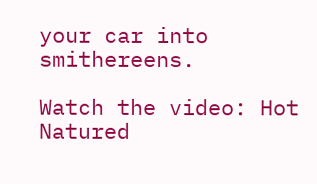your car into smithereens.

Watch the video: Hot Natured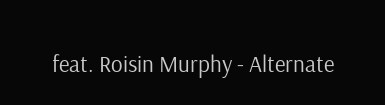feat. Roisin Murphy - Alternate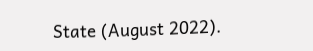State (August 2022).